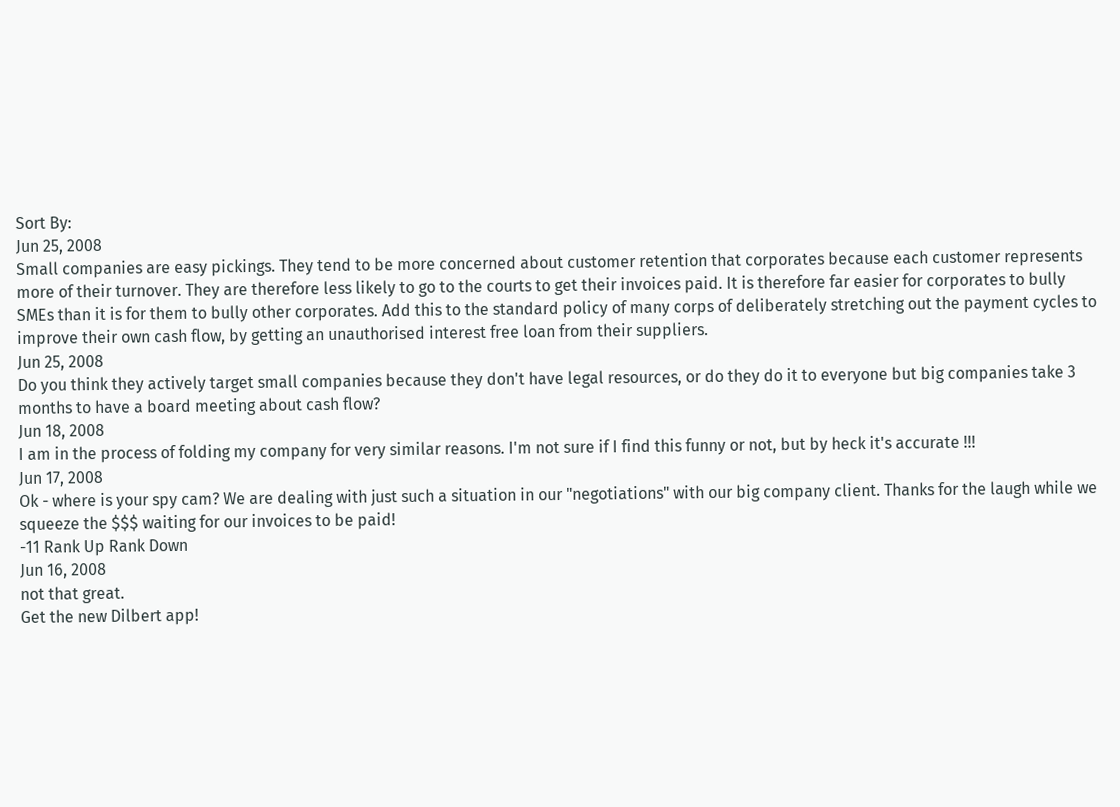Sort By:
Jun 25, 2008
Small companies are easy pickings. They tend to be more concerned about customer retention that corporates because each customer represents more of their turnover. They are therefore less likely to go to the courts to get their invoices paid. It is therefore far easier for corporates to bully SMEs than it is for them to bully other corporates. Add this to the standard policy of many corps of deliberately stretching out the payment cycles to improve their own cash flow, by getting an unauthorised interest free loan from their suppliers.
Jun 25, 2008
Do you think they actively target small companies because they don't have legal resources, or do they do it to everyone but big companies take 3 months to have a board meeting about cash flow?
Jun 18, 2008
I am in the process of folding my company for very similar reasons. I'm not sure if I find this funny or not, but by heck it's accurate !!!
Jun 17, 2008
Ok - where is your spy cam? We are dealing with just such a situation in our "negotiations" with our big company client. Thanks for the laugh while we squeeze the $$$ waiting for our invoices to be paid!
-11 Rank Up Rank Down
Jun 16, 2008
not that great.
Get the new Dilbert app!